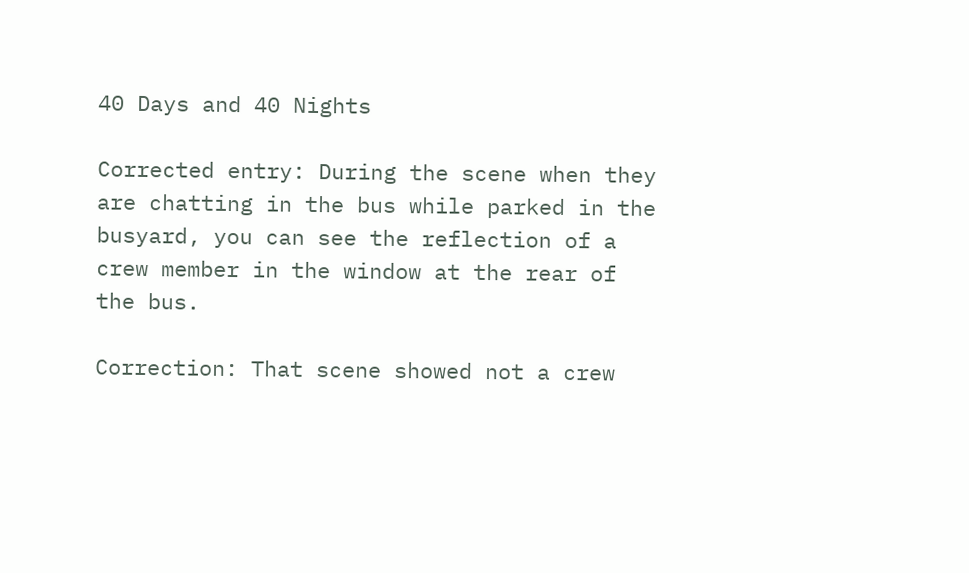40 Days and 40 Nights

Corrected entry: During the scene when they are chatting in the bus while parked in the busyard, you can see the reflection of a crew member in the window at the rear of the bus.

Correction: That scene showed not a crew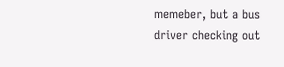memeber, but a bus driver checking out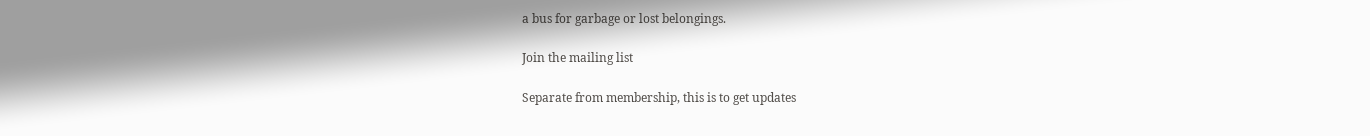a bus for garbage or lost belongings.

Join the mailing list

Separate from membership, this is to get updates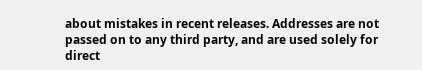about mistakes in recent releases. Addresses are not passed on to any third party, and are used solely for direct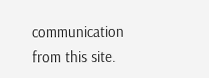communication from this site.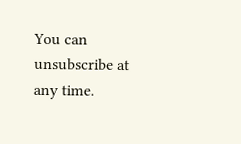You can unsubscribe at any time.